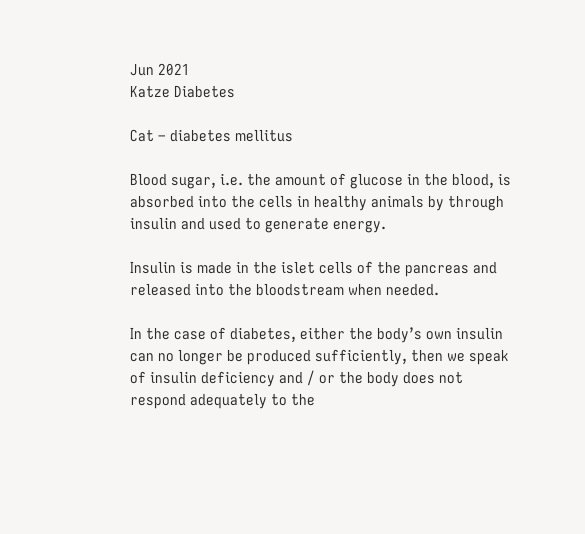Jun 2021
Katze Diabetes

Cat – diabetes mellitus

Blood sugar, i.e. the amount of glucose in the blood, is absorbed into the cells in healthy animals by through insulin and used to generate energy.

Insulin is made in the islet cells of the pancreas and released into the bloodstream when needed.

In the case of diabetes, either the body’s own insulin can no longer be produced sufficiently, then we speak of insulin deficiency and / or the body does not respond adequately to the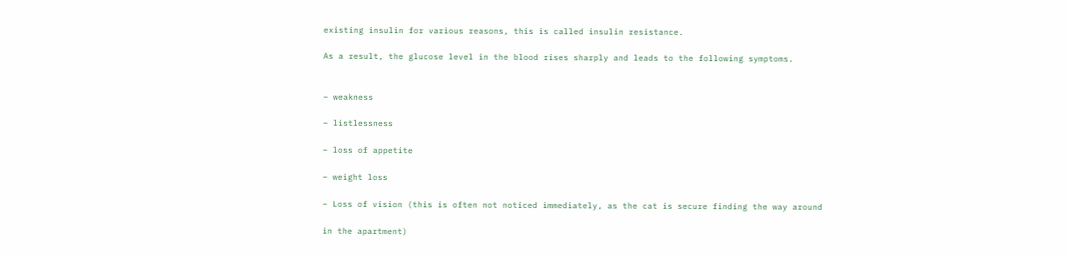existing insulin for various reasons, this is called insulin resistance.

As a result, the glucose level in the blood rises sharply and leads to the following symptoms.


– weakness

– listlessness

– loss of appetite

– weight loss

– Loss of vision (this is often not noticed immediately, as the cat is secure finding the way around

in the apartment)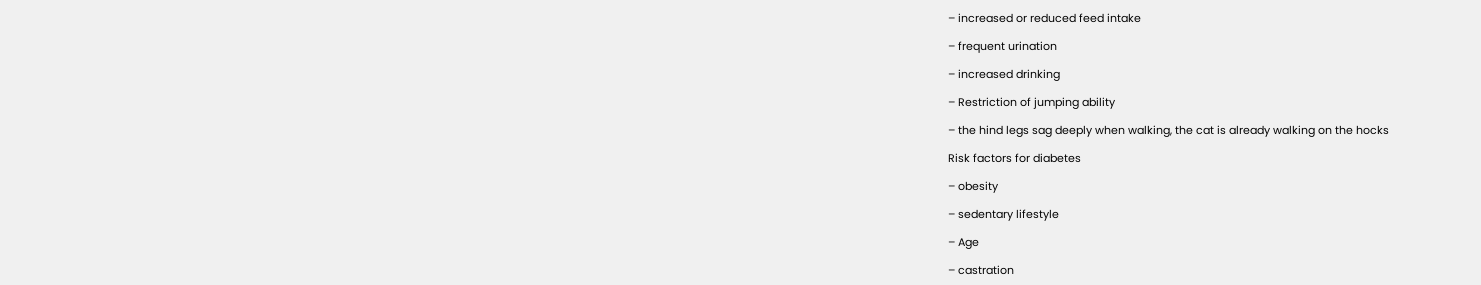– increased or reduced feed intake

– frequent urination

– increased drinking

– Restriction of jumping ability

– the hind legs sag deeply when walking, the cat is already walking on the hocks

Risk factors for diabetes

– obesity

– sedentary lifestyle

– Age

– castration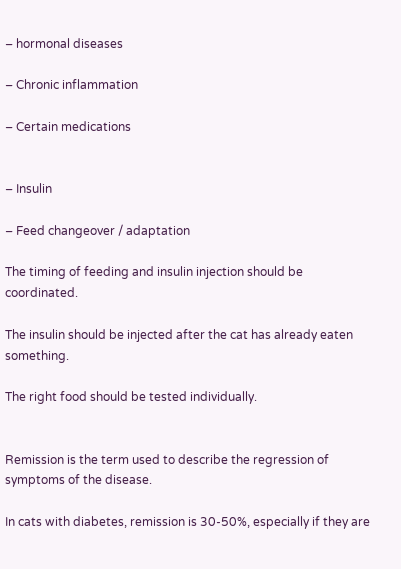– hormonal diseases

– Chronic inflammation

– Certain medications


– Insulin

– Feed changeover / adaptation

The timing of feeding and insulin injection should be coordinated.

The insulin should be injected after the cat has already eaten something.

The right food should be tested individually.


Remission is the term used to describe the regression of symptoms of the disease.

In cats with diabetes, remission is 30-50%, especially if they are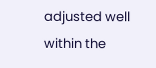adjusted well within the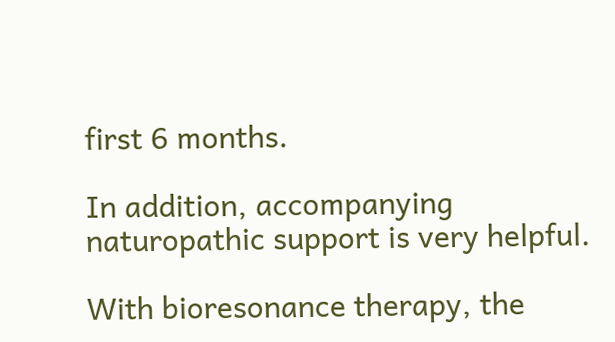first 6 months.

In addition, accompanying naturopathic support is very helpful.

With bioresonance therapy, the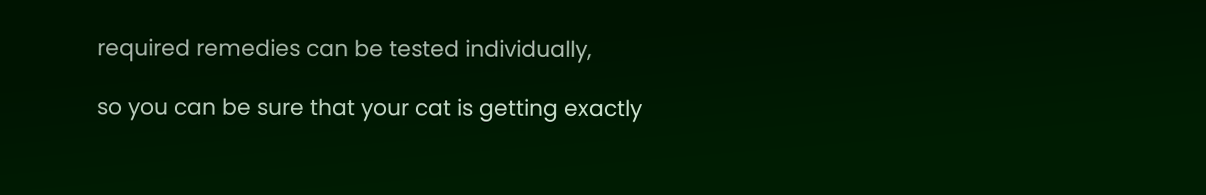required remedies can be tested individually,

so you can be sure that your cat is getting exactly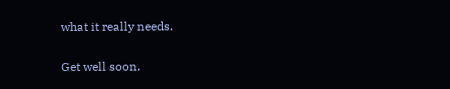what it really needs.

Get well soon.